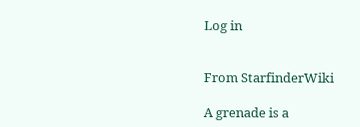Log in


From StarfinderWiki

A grenade is a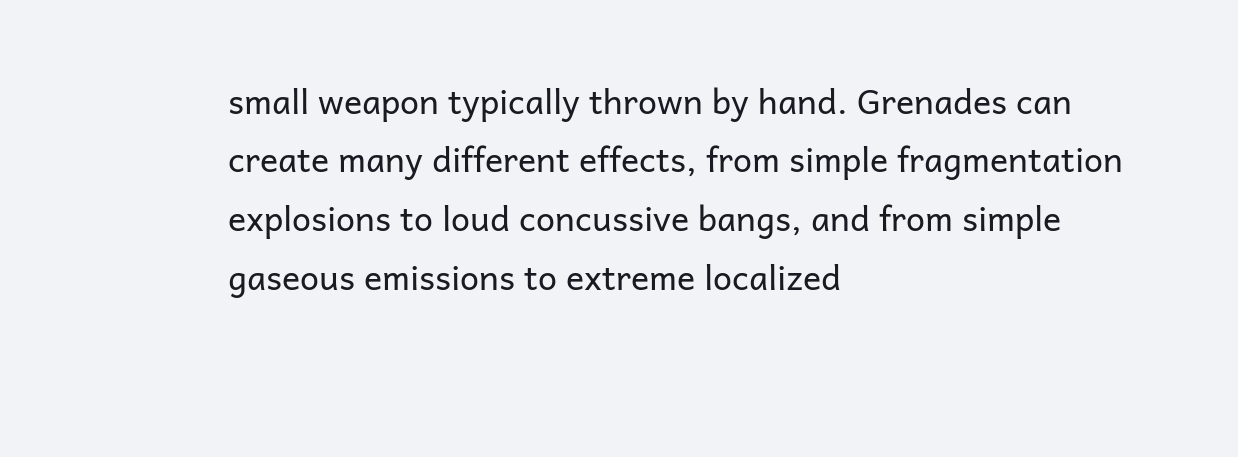small weapon typically thrown by hand. Grenades can create many different effects, from simple fragmentation explosions to loud concussive bangs, and from simple gaseous emissions to extreme localized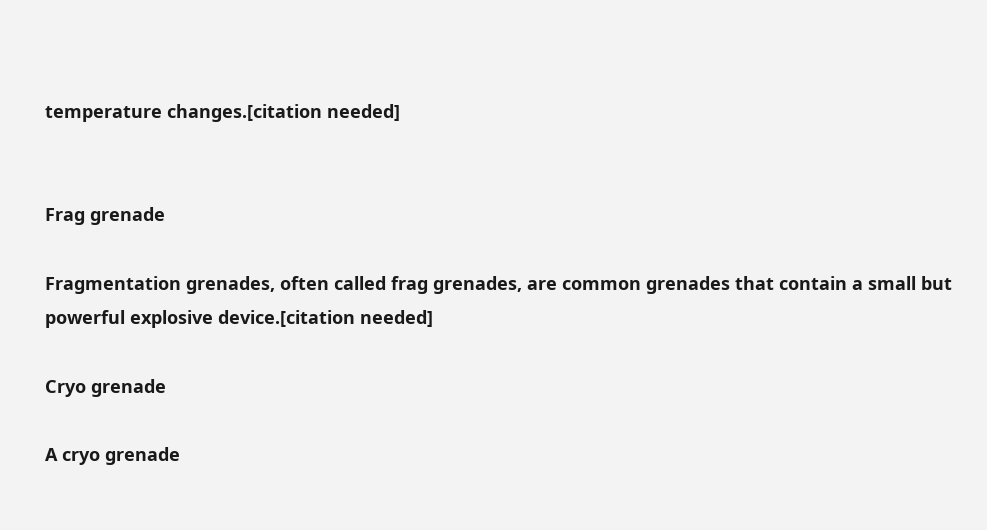temperature changes.[citation needed]


Frag grenade

Fragmentation grenades, often called frag grenades, are common grenades that contain a small but powerful explosive device.[citation needed]

Cryo grenade

A cryo grenade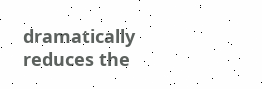dramatically reduces the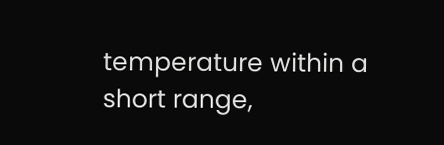temperature within a short range,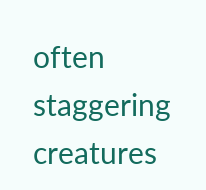often staggering creatures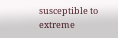susceptible to extreme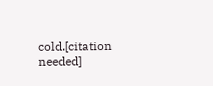cold.[citation needed]